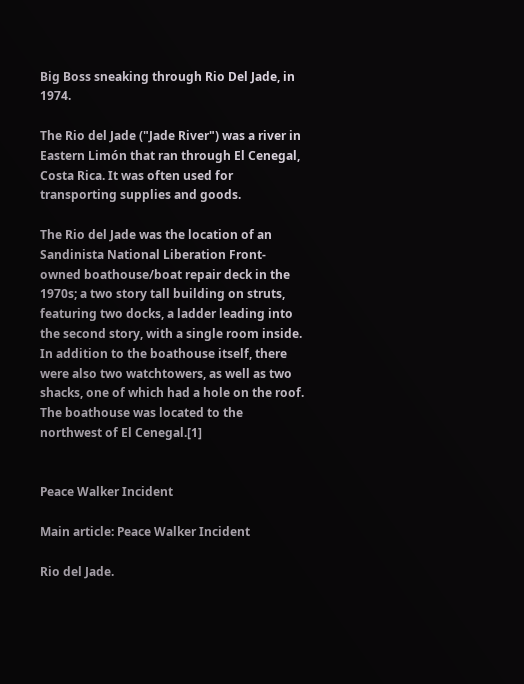Big Boss sneaking through Rio Del Jade, in 1974.

The Rio del Jade ("Jade River") was a river in Eastern Limón that ran through El Cenegal, Costa Rica. It was often used for transporting supplies and goods.

The Rio del Jade was the location of an Sandinista National Liberation Front-owned boathouse/boat repair deck in the 1970s; a two story tall building on struts, featuring two docks, a ladder leading into the second story, with a single room inside. In addition to the boathouse itself, there were also two watchtowers, as well as two shacks, one of which had a hole on the roof. The boathouse was located to the northwest of El Cenegal.[1]


Peace Walker Incident

Main article: Peace Walker Incident

Rio del Jade.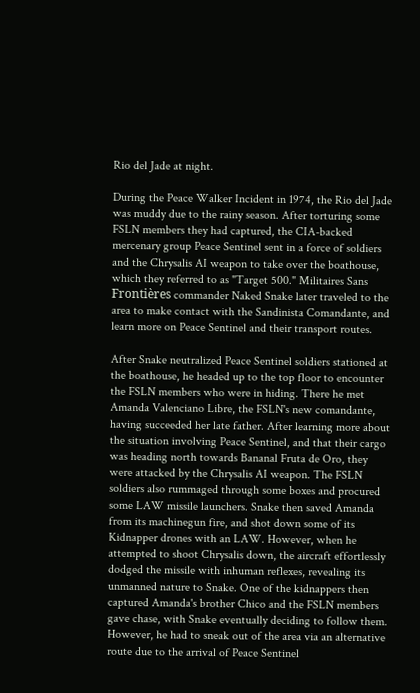Rio del Jade at night.

During the Peace Walker Incident in 1974, the Rio del Jade was muddy due to the rainy season. After torturing some FSLN members they had captured, the CIA-backed mercenary group Peace Sentinel sent in a force of soldiers and the Chrysalis AI weapon to take over the boathouse, which they referred to as "Target 500." Militaires Sans Frontières commander Naked Snake later traveled to the area to make contact with the Sandinista Comandante, and learn more on Peace Sentinel and their transport routes.

After Snake neutralized Peace Sentinel soldiers stationed at the boathouse, he headed up to the top floor to encounter the FSLN members who were in hiding. There he met Amanda Valenciano Libre, the FSLN's new comandante, having succeeded her late father. After learning more about the situation involving Peace Sentinel, and that their cargo was heading north towards Bananal Fruta de Oro, they were attacked by the Chrysalis AI weapon. The FSLN soldiers also rummaged through some boxes and procured some LAW missile launchers. Snake then saved Amanda from its machinegun fire, and shot down some of its Kidnapper drones with an LAW. However, when he attempted to shoot Chrysalis down, the aircraft effortlessly dodged the missile with inhuman reflexes, revealing its unmanned nature to Snake. One of the kidnappers then captured Amanda's brother Chico and the FSLN members gave chase, with Snake eventually deciding to follow them. However, he had to sneak out of the area via an alternative route due to the arrival of Peace Sentinel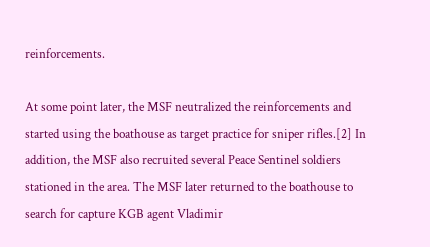reinforcements.

At some point later, the MSF neutralized the reinforcements and started using the boathouse as target practice for sniper rifles.[2] In addition, the MSF also recruited several Peace Sentinel soldiers stationed in the area. The MSF later returned to the boathouse to search for capture KGB agent Vladimir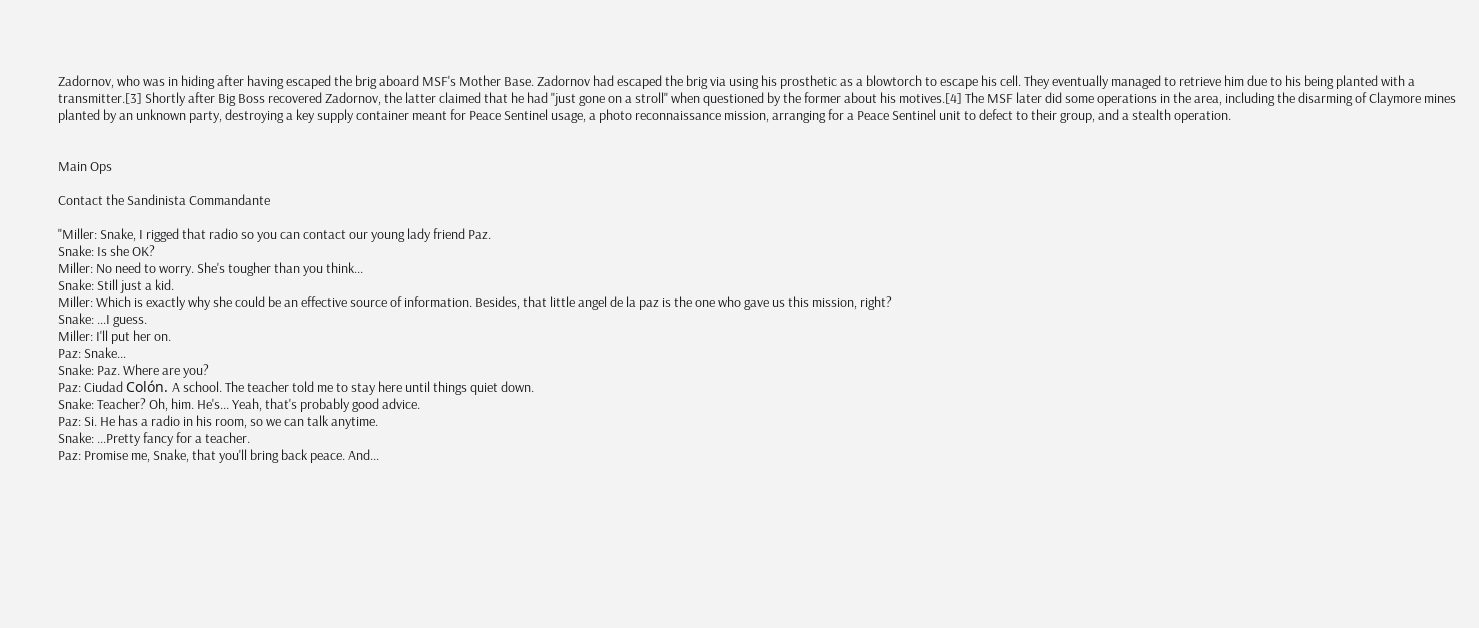Zadornov, who was in hiding after having escaped the brig aboard MSF's Mother Base. Zadornov had escaped the brig via using his prosthetic as a blowtorch to escape his cell. They eventually managed to retrieve him due to his being planted with a transmitter.[3] Shortly after Big Boss recovered Zadornov, the latter claimed that he had "just gone on a stroll" when questioned by the former about his motives.[4] The MSF later did some operations in the area, including the disarming of Claymore mines planted by an unknown party, destroying a key supply container meant for Peace Sentinel usage, a photo reconnaissance mission, arranging for a Peace Sentinel unit to defect to their group, and a stealth operation.


Main Ops

Contact the Sandinista Commandante

"Miller: Snake, I rigged that radio so you can contact our young lady friend Paz.
Snake: Is she OK?
Miller: No need to worry. She's tougher than you think...
Snake: Still just a kid.
Miller: Which is exactly why she could be an effective source of information. Besides, that little angel de la paz is the one who gave us this mission, right?
Snake: ...I guess.
Miller: I'll put her on.
Paz: Snake...
Snake: Paz. Where are you?
Paz: Ciudad Colón. A school. The teacher told me to stay here until things quiet down.
Snake: Teacher? Oh, him. He's... Yeah, that's probably good advice.
Paz: Si. He has a radio in his room, so we can talk anytime.
Snake: ...Pretty fancy for a teacher.
Paz: Promise me, Snake, that you'll bring back peace. And...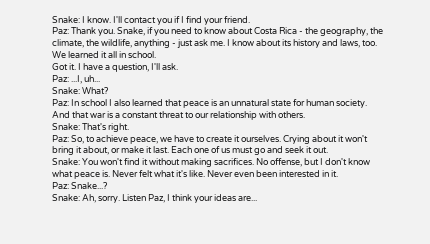Snake: I know. I'll contact you if I find your friend.
Paz: Thank you. Snake, if you need to know about Costa Rica - the geography, the climate, the wildlife, anything - just ask me. I know about its history and laws, too. We learned it all in school.
Got it. I have a question, I'll ask.
Paz: ...I, uh...
Snake: What?
Paz: In school I also learned that peace is an unnatural state for human society. And that war is a constant threat to our relationship with others.
Snake: That's right.
Paz: So, to achieve peace, we have to create it ourselves. Crying about it won't bring it about, or make it last. Each one of us must go and seek it out.
Snake: You won't find it without making sacrifices. No offense, but I don't know what peace is. Never felt what it's like. Never even been interested in it.
Paz: Snake...?
Snake: Ah, sorry. Listen Paz, I think your ideas are...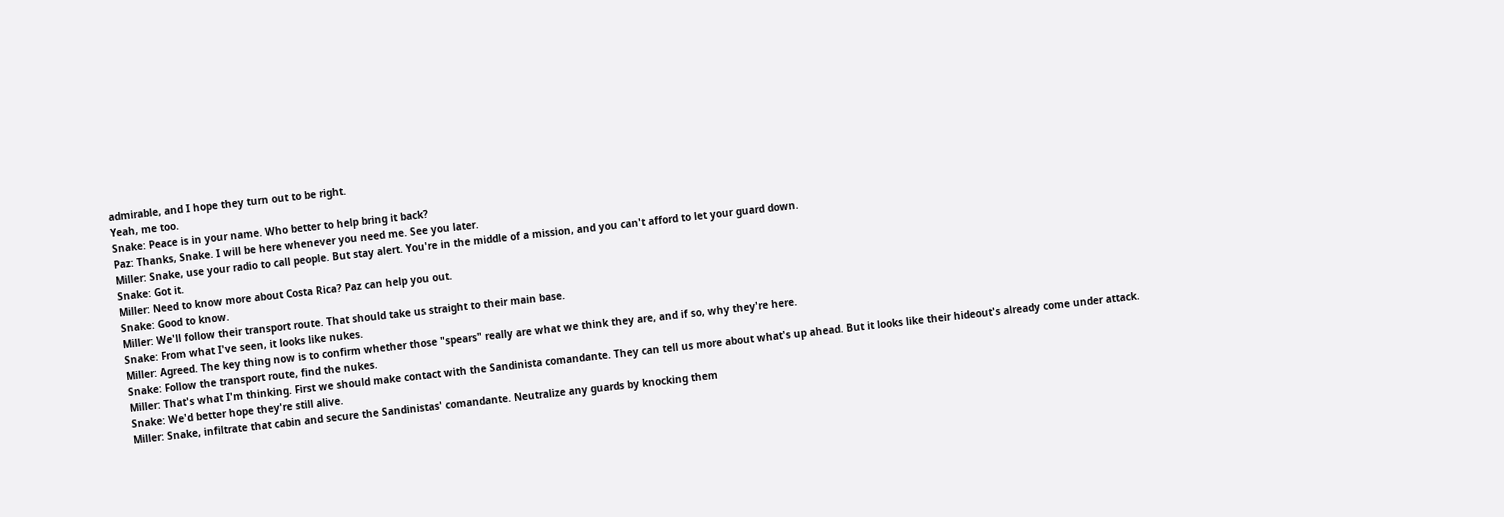admirable, and I hope they turn out to be right.
Yeah, me too.
Snake: Peace is in your name. Who better to help bring it back?
Paz: Thanks, Snake. I will be here whenever you need me. See you later.
Miller: Snake, use your radio to call people. But stay alert. You're in the middle of a mission, and you can't afford to let your guard down.
Snake: Got it.
Miller: Need to know more about Costa Rica? Paz can help you out.
Snake: Good to know.
Miller: We'll follow their transport route. That should take us straight to their main base.
Snake: From what I've seen, it looks like nukes.
Miller: Agreed. The key thing now is to confirm whether those "spears" really are what we think they are, and if so, why they're here.
Snake: Follow the transport route, find the nukes.
Miller: That's what I'm thinking. First we should make contact with the Sandinista comandante. They can tell us more about what's up ahead. But it looks like their hideout's already come under attack.
Snake: We'd better hope they're still alive.
Miller: Snake, infiltrate that cabin and secure the Sandinistas' comandante. Neutralize any guards by knocking them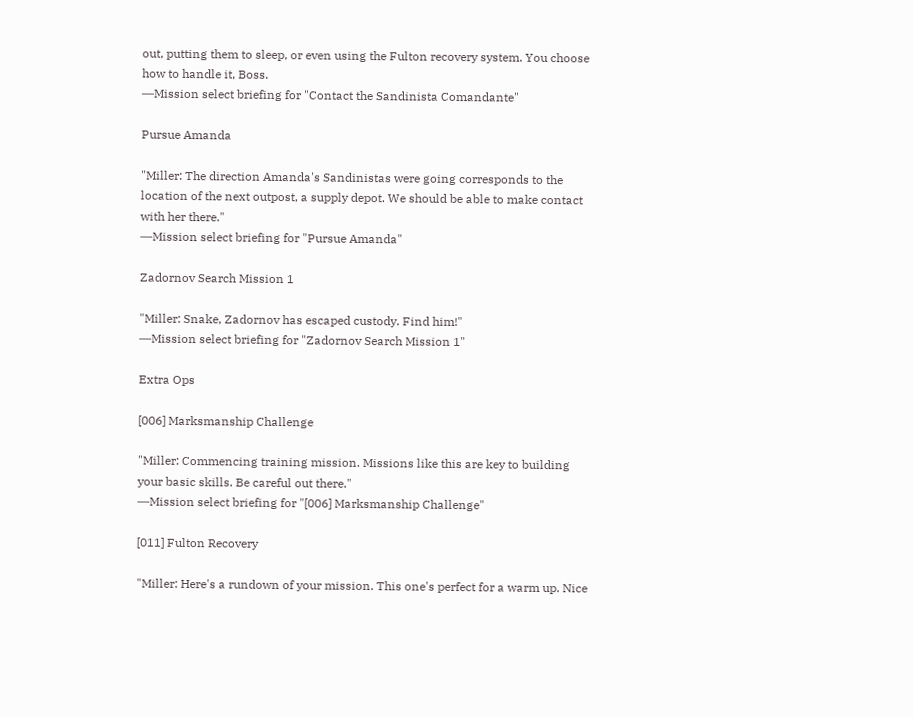out, putting them to sleep, or even using the Fulton recovery system. You choose how to handle it, Boss.
―Mission select briefing for "Contact the Sandinista Comandante"

Pursue Amanda

"Miller: The direction Amanda's Sandinistas were going corresponds to the location of the next outpost, a supply depot. We should be able to make contact with her there."
―Mission select briefing for "Pursue Amanda"

Zadornov Search Mission 1

"Miller: Snake, Zadornov has escaped custody. Find him!"
―Mission select briefing for "Zadornov Search Mission 1"

Extra Ops

[006] Marksmanship Challenge

"Miller: Commencing training mission. Missions like this are key to building your basic skills. Be careful out there."
―Mission select briefing for "[006] Marksmanship Challenge"

[011] Fulton Recovery

"Miller: Here's a rundown of your mission. This one's perfect for a warm up. Nice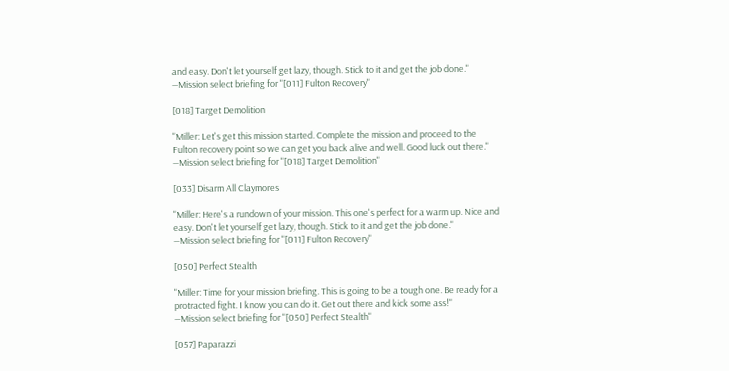and easy. Don't let yourself get lazy, though. Stick to it and get the job done."
―Mission select briefing for "[011] Fulton Recovery"

[018] Target Demolition

"Miller: Let's get this mission started. Complete the mission and proceed to the Fulton recovery point so we can get you back alive and well. Good luck out there."
―Mission select briefing for "[018] Target Demolition"

[033] Disarm All Claymores

"Miller: Here's a rundown of your mission. This one's perfect for a warm up. Nice and easy. Don't let yourself get lazy, though. Stick to it and get the job done."
―Mission select briefing for "[011] Fulton Recovery"

[050] Perfect Stealth

"Miller: Time for your mission briefing. This is going to be a tough one. Be ready for a protracted fight. I know you can do it. Get out there and kick some ass!"
―Mission select briefing for "[050] Perfect Stealth"

[057] Paparazzi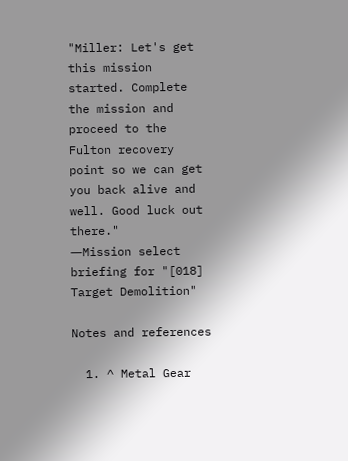"Miller: Let's get this mission started. Complete the mission and proceed to the Fulton recovery point so we can get you back alive and well. Good luck out there."
―Mission select briefing for "[018] Target Demolition"

Notes and references

  1. ^ Metal Gear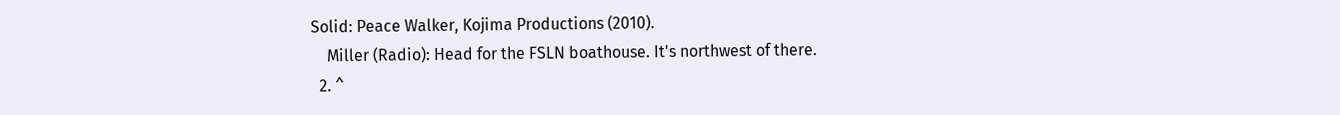Solid: Peace Walker, Kojima Productions (2010).
    Miller (Radio): Head for the FSLN boathouse. It's northwest of there.
  2. ^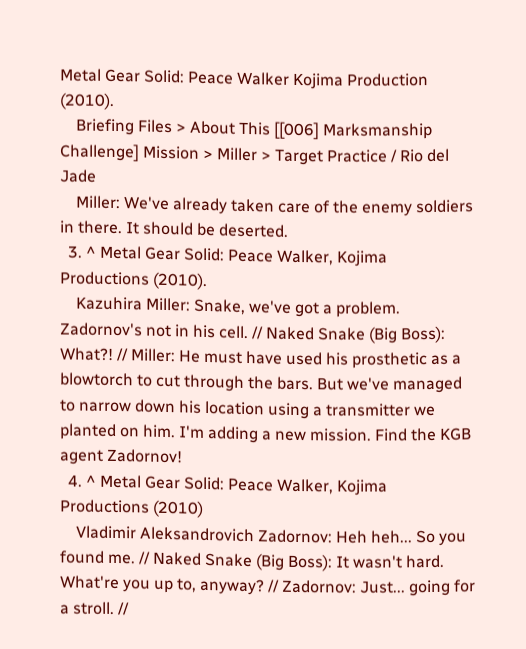Metal Gear Solid: Peace Walker Kojima Production (2010).
    Briefing Files > About This [[006] Marksmanship Challenge] Mission > Miller > Target Practice / Rio del Jade
    Miller: We've already taken care of the enemy soldiers in there. It should be deserted.
  3. ^ Metal Gear Solid: Peace Walker, Kojima Productions (2010).
    Kazuhira Miller: Snake, we've got a problem. Zadornov's not in his cell. // Naked Snake (Big Boss): What?! // Miller: He must have used his prosthetic as a blowtorch to cut through the bars. But we've managed to narrow down his location using a transmitter we planted on him. I'm adding a new mission. Find the KGB agent Zadornov!
  4. ^ Metal Gear Solid: Peace Walker, Kojima Productions (2010)
    Vladimir Aleksandrovich Zadornov: Heh heh... So you found me. // Naked Snake (Big Boss): It wasn't hard. What're you up to, anyway? // Zadornov: Just... going for a stroll. //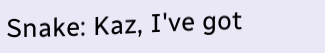Snake: Kaz, I've got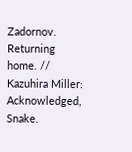Zadornov. Returning home. // Kazuhira Miller: Acknowledged, Snake.